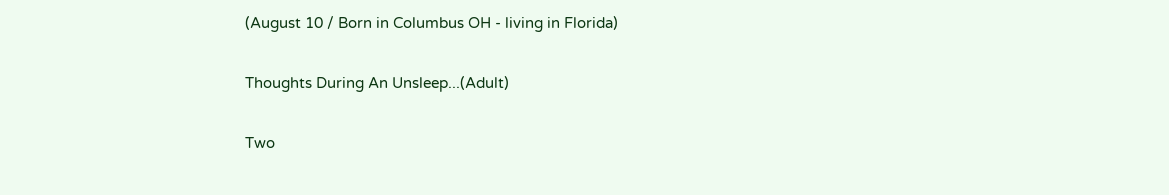(August 10 / Born in Columbus OH - living in Florida)

Thoughts During An Unsleep...(Adult)

Two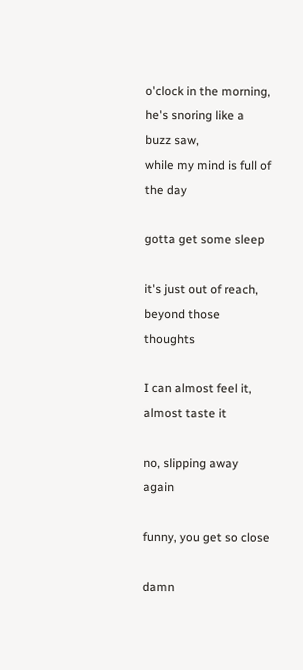o'clock in the morning,
he's snoring like a buzz saw,
while my mind is full of the day

gotta get some sleep

it's just out of reach,
beyond those thoughts

I can almost feel it,
almost taste it

no, slipping away again

funny, you get so close

damn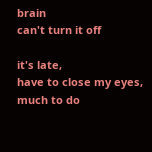brain
can't turn it off

it's late,
have to close my eyes,
much to do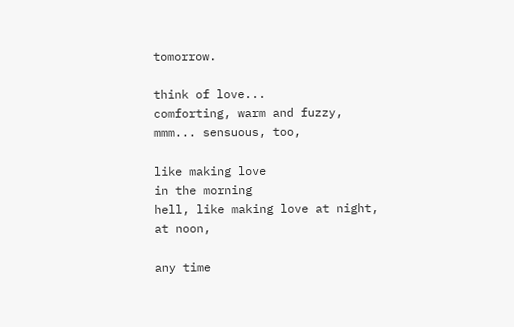tomorrow.

think of love...
comforting, warm and fuzzy,
mmm... sensuous, too,

like making love
in the morning
hell, like making love at night,
at noon,

any time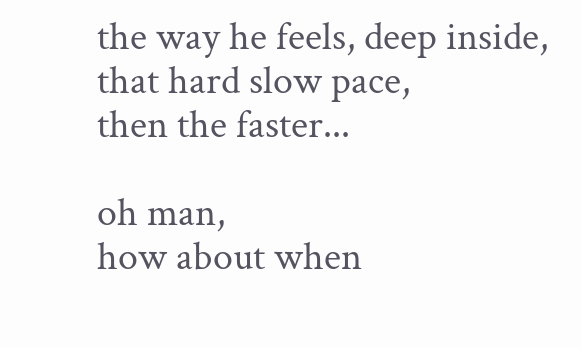the way he feels, deep inside,
that hard slow pace,
then the faster...

oh man,
how about when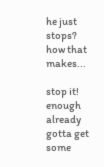he just stops?
how that makes...

stop it!
enough already
gotta get some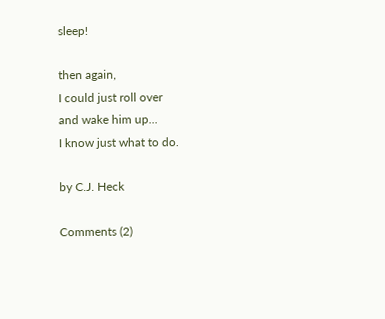sleep!

then again,
I could just roll over
and wake him up...
I know just what to do.

by C.J. Heck

Comments (2)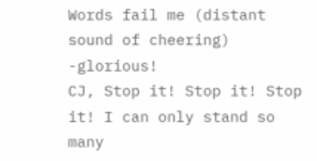Words fail me (distant sound of cheering) -glorious!
CJ, Stop it! Stop it! Stop it! I can only stand so many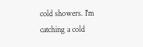cold showers. I'm catching a cold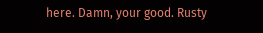here. Damn, your good. Rusty